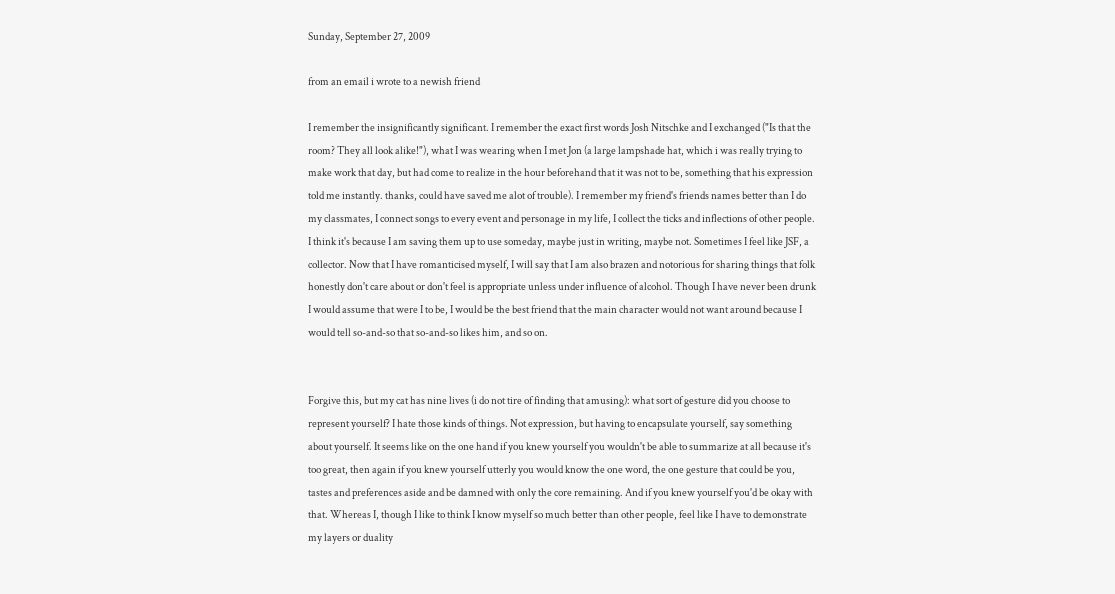Sunday, September 27, 2009

from an email i wrote to a newish friend

I remember the insignificantly significant. I remember the exact first words Josh Nitschke and I exchanged ("Is that the room? They all look alike!"), what I was wearing when I met Jon (a large lampshade hat, which i was really trying to make work that day, but had come to realize in the hour beforehand that it was not to be, something that his expression told me instantly. thanks, could have saved me alot of trouble). I remember my friend's friends names better than I do my classmates, I connect songs to every event and personage in my life, I collect the ticks and inflections of other people. I think it's because I am saving them up to use someday, maybe just in writing, maybe not. Sometimes I feel like JSF, a collector. Now that I have romanticised myself, I will say that I am also brazen and notorious for sharing things that folk honestly don't care about or don't feel is appropriate unless under influence of alcohol. Though I have never been drunk I would assume that were I to be, I would be the best friend that the main character would not want around because I would tell so-and-so that so-and-so likes him, and so on.


Forgive this, but my cat has nine lives (i do not tire of finding that amusing): what sort of gesture did you choose to represent yourself? I hate those kinds of things. Not expression, but having to encapsulate yourself, say something about yourself. It seems like on the one hand if you knew yourself you wouldn't be able to summarize at all because it's too great, then again if you knew yourself utterly you would know the one word, the one gesture that could be you, tastes and preferences aside and be damned with only the core remaining. And if you knew yourself you'd be okay with that. Whereas I, though I like to think I know myself so much better than other people, feel like I have to demonstrate my layers or duality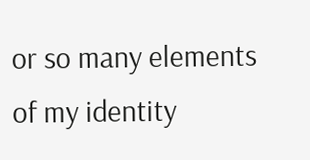or so many elements of my identity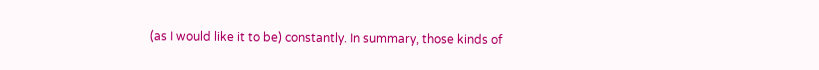(as I would like it to be) constantly. In summary, those kinds of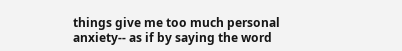things give me too much personal anxiety-- as if by saying the word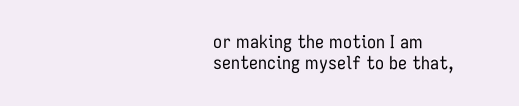or making the motion I am sentencing myself to be that,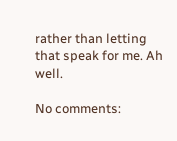rather than letting that speak for me. Ah well.

No comments: